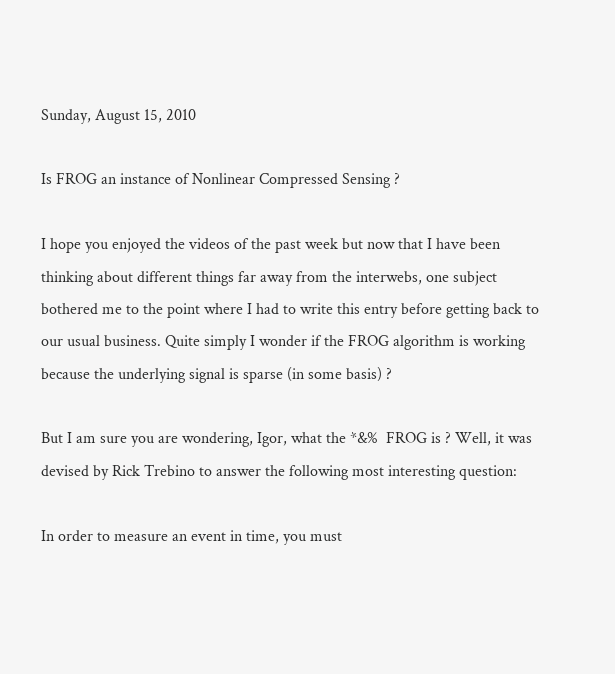Sunday, August 15, 2010

Is FROG an instance of Nonlinear Compressed Sensing ?

I hope you enjoyed the videos of the past week but now that I have been thinking about different things far away from the interwebs, one subject bothered me to the point where I had to write this entry before getting back to our usual business. Quite simply I wonder if the FROG algorithm is working because the underlying signal is sparse (in some basis) ?

But I am sure you are wondering, Igor, what the *&%  FROG is ? Well, it was devised by Rick Trebino to answer the following most interesting question:

In order to measure an event in time, you must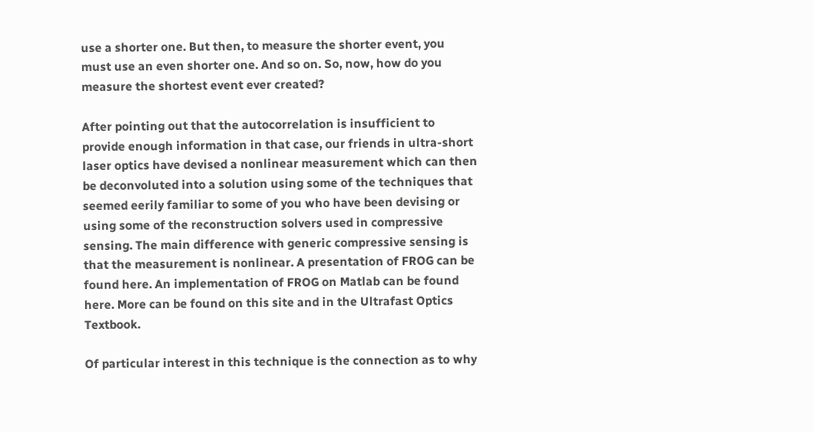use a shorter one. But then, to measure the shorter event, you must use an even shorter one. And so on. So, now, how do you measure the shortest event ever created?

After pointing out that the autocorrelation is insufficient to provide enough information in that case, our friends in ultra-short laser optics have devised a nonlinear measurement which can then be deconvoluted into a solution using some of the techniques that seemed eerily familiar to some of you who have been devising or using some of the reconstruction solvers used in compressive sensing. The main difference with generic compressive sensing is that the measurement is nonlinear. A presentation of FROG can be found here. An implementation of FROG on Matlab can be found here. More can be found on this site and in the Ultrafast Optics Textbook.

Of particular interest in this technique is the connection as to why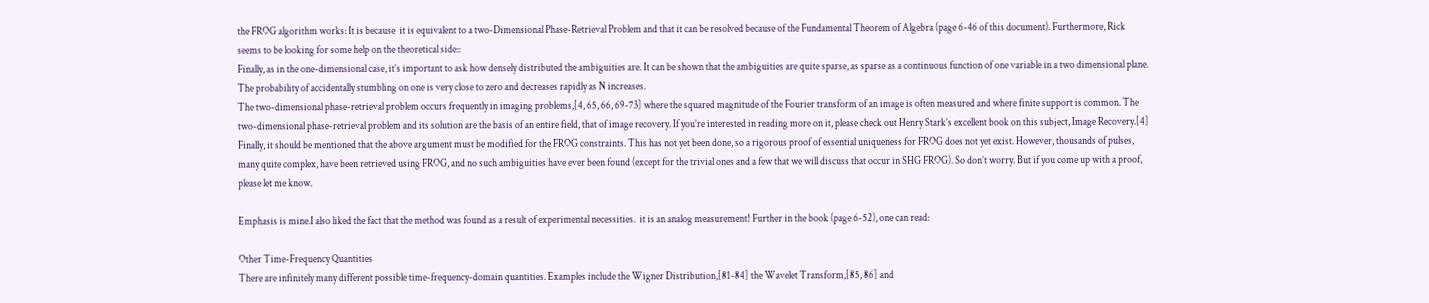the FROG algorithm works: It is because  it is equivalent to a two-Dimensional Phase-Retrieval Problem and that it can be resolved because of the Fundamental Theorem of Algebra (page 6-46 of this document). Furthermore, Rick seems to be looking for some help on the theoretical side::
Finally, as in the one-dimensional case, it’s important to ask how densely distributed the ambiguities are. It can be shown that the ambiguities are quite sparse, as sparse as a continuous function of one variable in a two dimensional plane. The probability of accidentally stumbling on one is very close to zero and decreases rapidly as N increases.
The two-dimensional phase-retrieval problem occurs frequently in imaging problems,[4, 65, 66, 69-73] where the squared magnitude of the Fourier transform of an image is often measured and where finite support is common. The two-dimensional phase-retrieval problem and its solution are the basis of an entire field, that of image recovery. If you’re interested in reading more on it, please check out Henry Stark’s excellent book on this subject, Image Recovery.[4]
Finally, it should be mentioned that the above argument must be modified for the FROG constraints. This has not yet been done, so a rigorous proof of essential uniqueness for FROG does not yet exist. However, thousands of pulses, many quite complex, have been retrieved using FROG, and no such ambiguities have ever been found (except for the trivial ones and a few that we will discuss that occur in SHG FROG). So don’t worry. But if you come up with a proof, please let me know.

Emphasis is mine.I also liked the fact that the method was found as a result of experimental necessities.  it is an analog measurement! Further in the book (page 6-52), one can read:

Other Time-Frequency Quantities
There are infinitely many different possible time-frequency-domain quantities. Examples include the Wigner Distribution,[81-84] the Wavelet Transform,[85, 86] and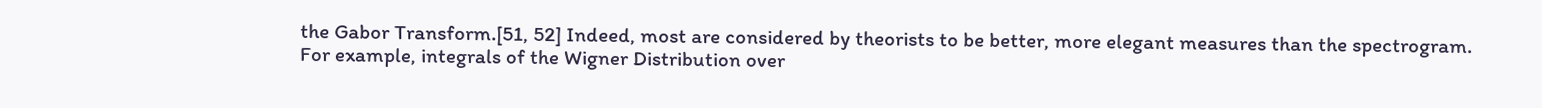the Gabor Transform.[51, 52] Indeed, most are considered by theorists to be better, more elegant measures than the spectrogram.
For example, integrals of the Wigner Distribution over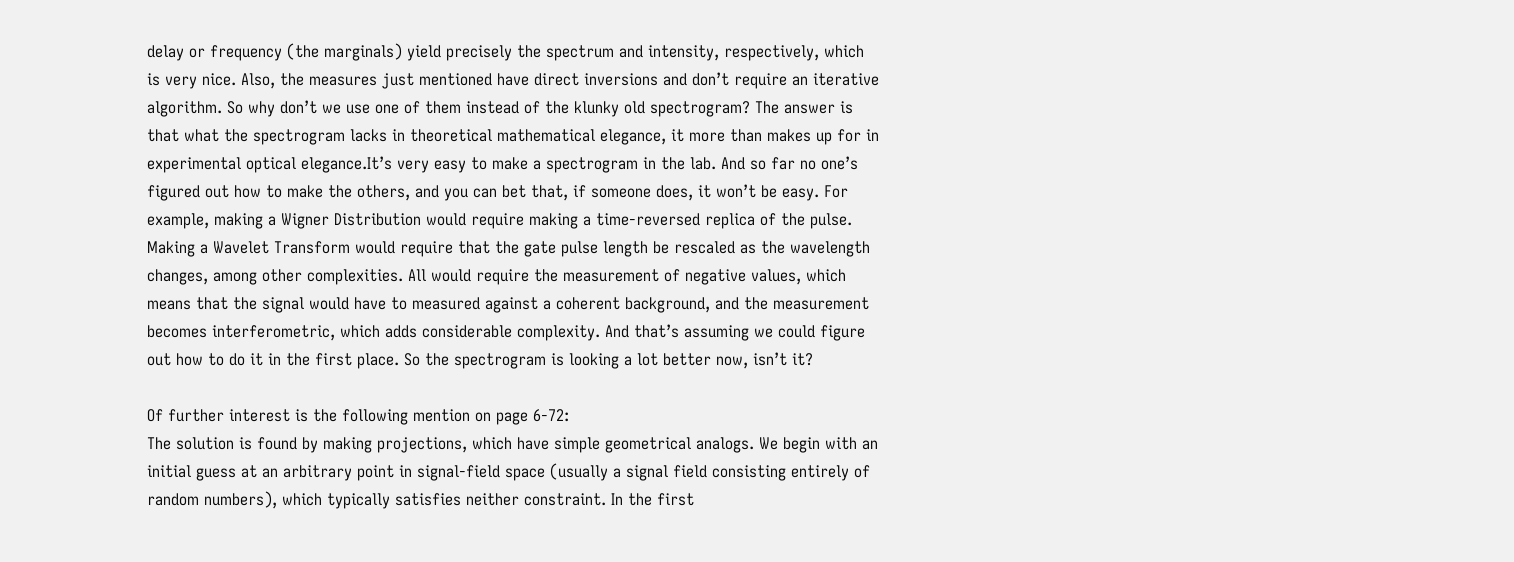delay or frequency (the marginals) yield precisely the spectrum and intensity, respectively, which is very nice. Also, the measures just mentioned have direct inversions and don’t require an iterative algorithm. So why don’t we use one of them instead of the klunky old spectrogram? The answer is that what the spectrogram lacks in theoretical mathematical elegance, it more than makes up for in experimental optical elegance.It’s very easy to make a spectrogram in the lab. And so far no one’s figured out how to make the others, and you can bet that, if someone does, it won’t be easy. For example, making a Wigner Distribution would require making a time-reversed replica of the pulse. Making a Wavelet Transform would require that the gate pulse length be rescaled as the wavelength changes, among other complexities. All would require the measurement of negative values, which means that the signal would have to measured against a coherent background, and the measurement becomes interferometric, which adds considerable complexity. And that’s assuming we could figure out how to do it in the first place. So the spectrogram is looking a lot better now, isn’t it?

Of further interest is the following mention on page 6-72:
The solution is found by making projections, which have simple geometrical analogs. We begin with an initial guess at an arbitrary point in signal-field space (usually a signal field consisting entirely of random numbers), which typically satisfies neither constraint. In the first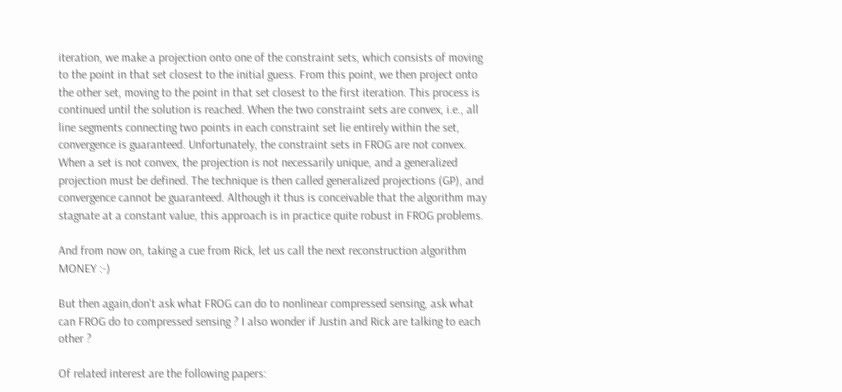iteration, we make a projection onto one of the constraint sets, which consists of moving to the point in that set closest to the initial guess. From this point, we then project onto the other set, moving to the point in that set closest to the first iteration. This process is continued until the solution is reached. When the two constraint sets are convex, i.e., all line segments connecting two points in each constraint set lie entirely within the set, convergence is guaranteed. Unfortunately, the constraint sets in FROG are not convex. When a set is not convex, the projection is not necessarily unique, and a generalized projection must be defined. The technique is then called generalized projections (GP), and convergence cannot be guaranteed. Although it thus is conceivable that the algorithm may stagnate at a constant value, this approach is in practice quite robust in FROG problems.

And from now on, taking a cue from Rick, let us call the next reconstruction algorithm MONEY :-)

But then again,don't ask what FROG can do to nonlinear compressed sensing, ask what can FROG do to compressed sensing ? I also wonder if Justin and Rick are talking to each other ?

Of related interest are the following papers: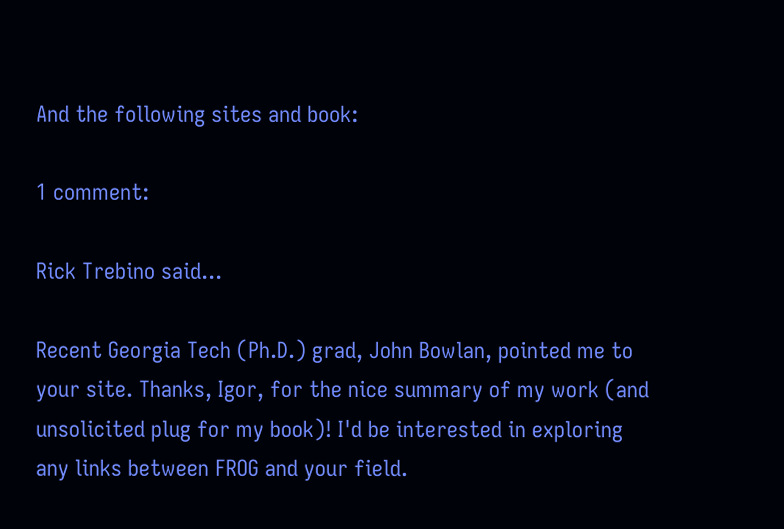And the following sites and book:

1 comment:

Rick Trebino said...

Recent Georgia Tech (Ph.D.) grad, John Bowlan, pointed me to your site. Thanks, Igor, for the nice summary of my work (and unsolicited plug for my book)! I'd be interested in exploring any links between FROG and your field.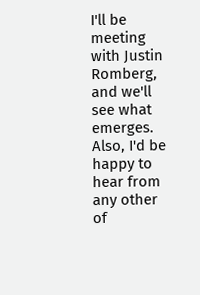I'll be meeting with Justin Romberg, and we'll see what emerges. Also, I'd be happy to hear from any other of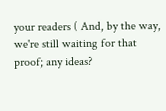your readers ( And, by the way, we're still waiting for that proof; any ideas?